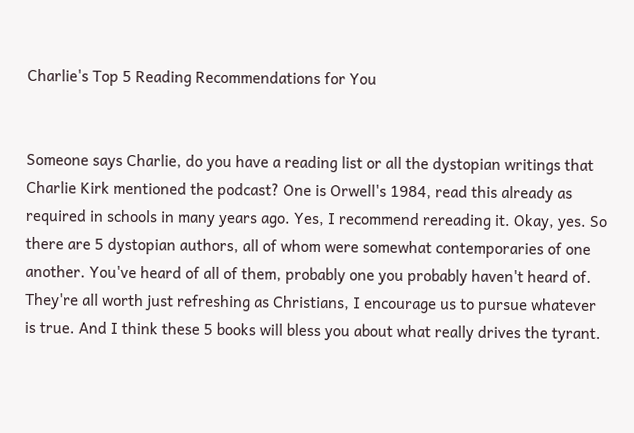Charlie's Top 5 Reading Recommendations for You


Someone says Charlie, do you have a reading list or all the dystopian writings that Charlie Kirk mentioned the podcast? One is Orwell's 1984, read this already as required in schools in many years ago. Yes, I recommend rereading it. Okay, yes. So there are 5 dystopian authors, all of whom were somewhat contemporaries of one another. You've heard of all of them, probably one you probably haven't heard of. They're all worth just refreshing as Christians, I encourage us to pursue whatever is true. And I think these 5 books will bless you about what really drives the tyrant.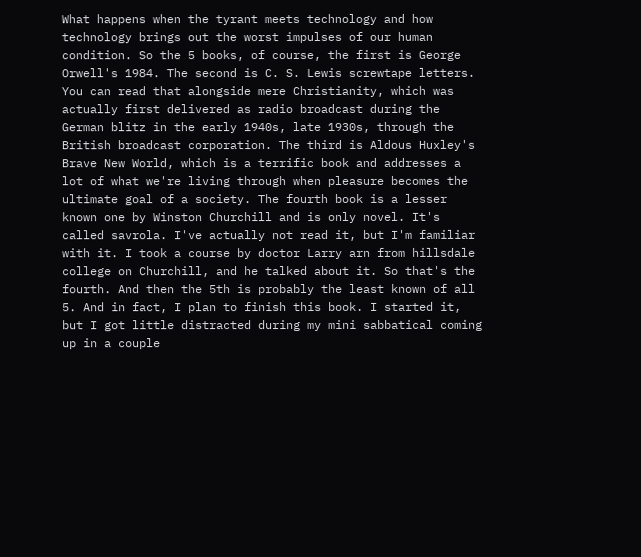What happens when the tyrant meets technology and how technology brings out the worst impulses of our human condition. So the 5 books, of course, the first is George Orwell's 1984. The second is C. S. Lewis screwtape letters. You can read that alongside mere Christianity, which was actually first delivered as radio broadcast during the German blitz in the early 1940s, late 1930s, through the British broadcast corporation. The third is Aldous Huxley's Brave New World, which is a terrific book and addresses a lot of what we're living through when pleasure becomes the ultimate goal of a society. The fourth book is a lesser known one by Winston Churchill and is only novel. It's called savrola. I've actually not read it, but I'm familiar with it. I took a course by doctor Larry arn from hillsdale college on Churchill, and he talked about it. So that's the fourth. And then the 5th is probably the least known of all 5. And in fact, I plan to finish this book. I started it, but I got little distracted during my mini sabbatical coming up in a couple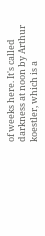of weeks here. It's called darkness at noon by Arthur koestler, which is a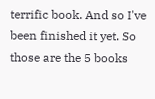terrific book. And so I've been finished it yet. So those are the 5 books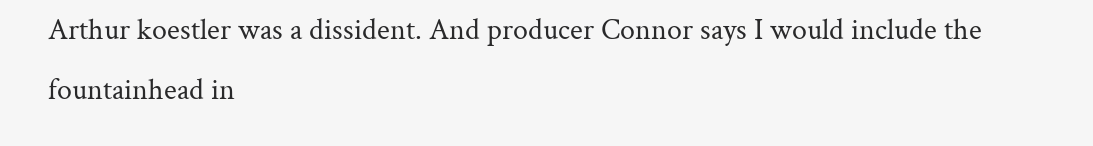Arthur koestler was a dissident. And producer Connor says I would include the fountainhead in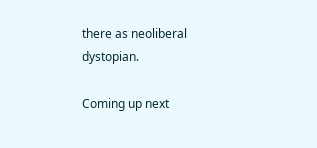there as neoliberal dystopian.

Coming up next